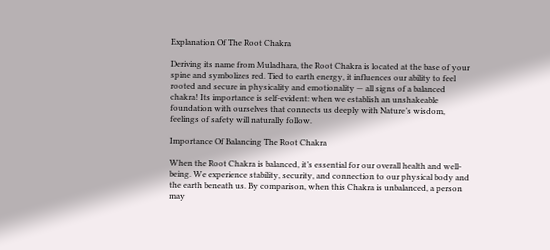Explanation Of The Root Chakra

Deriving its name from Muladhara, the Root Chakra is located at the base of your spine and symbolizes red. Tied to earth energy, it influences our ability to feel rooted and secure in physicality and emotionality — all signs of a balanced chakra! Its importance is self-evident: when we establish an unshakeable foundation with ourselves that connects us deeply with Nature’s wisdom, feelings of safety will naturally follow.

Importance Of Balancing The Root Chakra

When the Root Chakra is balanced, it’s essential for our overall health and well-being. We experience stability, security, and connection to our physical body and the earth beneath us. By comparison, when this Chakra is unbalanced, a person may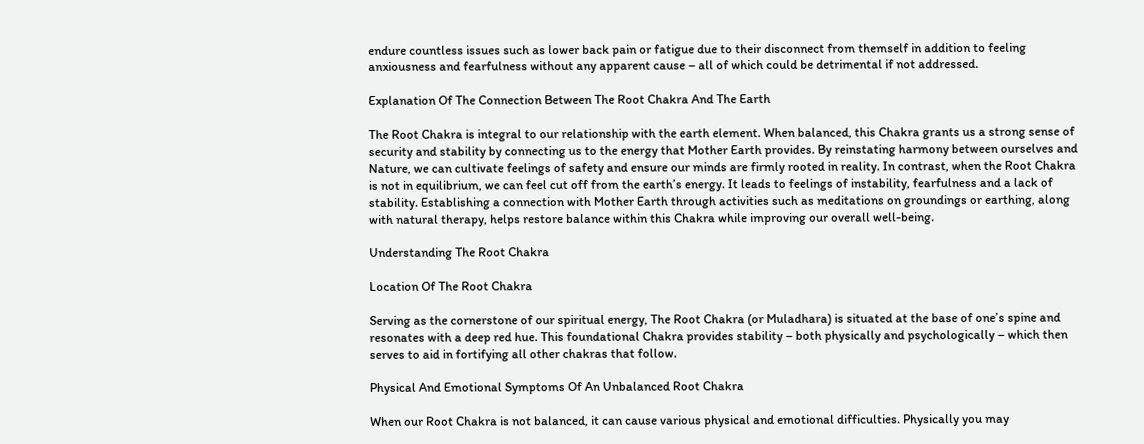endure countless issues such as lower back pain or fatigue due to their disconnect from themself in addition to feeling anxiousness and fearfulness without any apparent cause – all of which could be detrimental if not addressed.

Explanation Of The Connection Between The Root Chakra And The Earth

The Root Chakra is integral to our relationship with the earth element. When balanced, this Chakra grants us a strong sense of security and stability by connecting us to the energy that Mother Earth provides. By reinstating harmony between ourselves and Nature, we can cultivate feelings of safety and ensure our minds are firmly rooted in reality. In contrast, when the Root Chakra is not in equilibrium, we can feel cut off from the earth’s energy. It leads to feelings of instability, fearfulness and a lack of stability. Establishing a connection with Mother Earth through activities such as meditations on groundings or earthing, along with natural therapy, helps restore balance within this Chakra while improving our overall well-being.

Understanding The Root Chakra

Location Of The Root Chakra

Serving as the cornerstone of our spiritual energy, The Root Chakra (or Muladhara) is situated at the base of one’s spine and resonates with a deep red hue. This foundational Chakra provides stability – both physically and psychologically – which then serves to aid in fortifying all other chakras that follow.

Physical And Emotional Symptoms Of An Unbalanced Root Chakra

When our Root Chakra is not balanced, it can cause various physical and emotional difficulties. Physically you may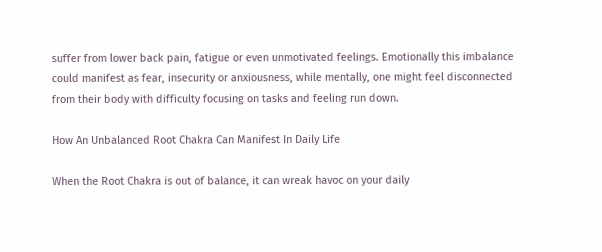suffer from lower back pain, fatigue or even unmotivated feelings. Emotionally this imbalance could manifest as fear, insecurity or anxiousness, while mentally, one might feel disconnected from their body with difficulty focusing on tasks and feeling run down.

How An Unbalanced Root Chakra Can Manifest In Daily Life

When the Root Chakra is out of balance, it can wreak havoc on your daily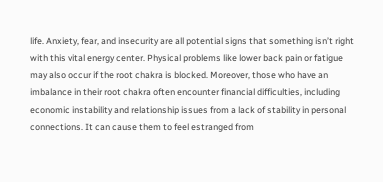life. Anxiety, fear, and insecurity are all potential signs that something isn’t right with this vital energy center. Physical problems like lower back pain or fatigue may also occur if the root chakra is blocked. Moreover, those who have an imbalance in their root chakra often encounter financial difficulties, including economic instability and relationship issues from a lack of stability in personal connections. It can cause them to feel estranged from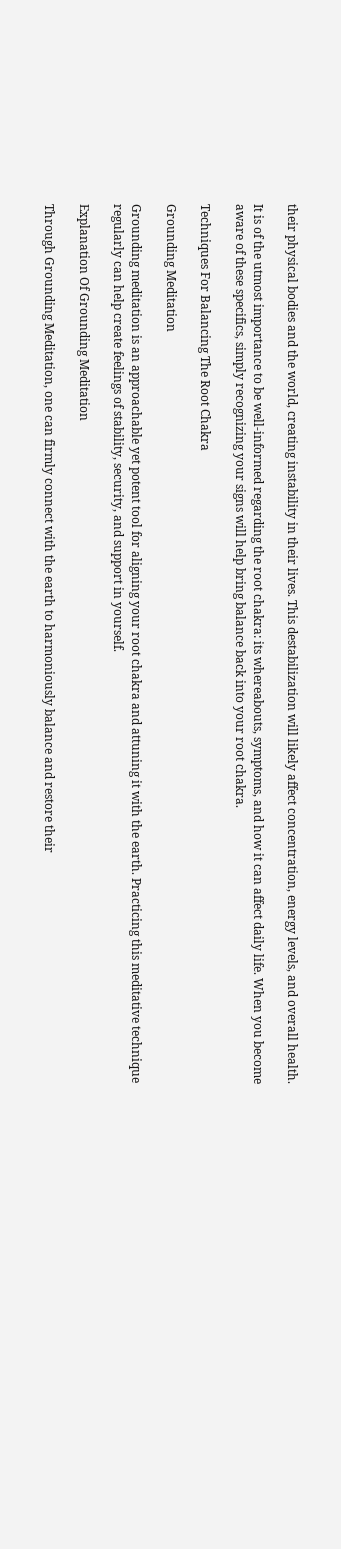their physical bodies and the world, creating instability in their lives. This destabilization will likely affect concentration, energy levels, and overall health.

It is of the utmost importance to be well-informed regarding the root chakra: its whereabouts, symptoms, and how it can affect daily life. When you become aware of these specifics, simply recognizing your signs will help bring balance back into your root chakra.

Techniques For Balancing The Root Chakra

Grounding Meditation

Grounding meditation is an approachable yet potent tool for aligning your root chakra and attuning it with the earth. Practicing this meditative technique regularly can help create feelings of stability, security, and support in yourself.

Explanation Of Grounding Meditation

Through Grounding Meditation, one can firmly connect with the earth to harmoniously balance and restore their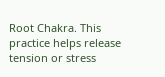Root Chakra. This practice helps release tension or stress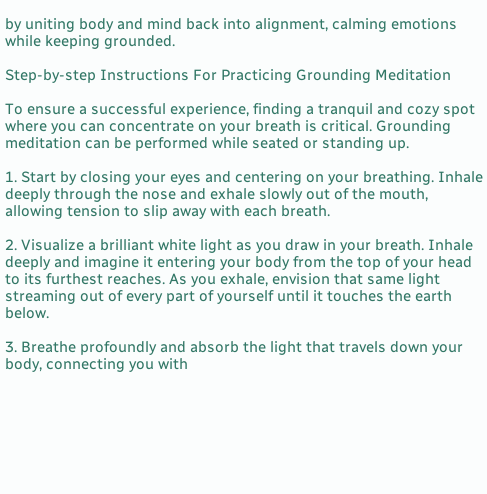by uniting body and mind back into alignment, calming emotions while keeping grounded.

Step-by-step Instructions For Practicing Grounding Meditation

To ensure a successful experience, finding a tranquil and cozy spot where you can concentrate on your breath is critical. Grounding meditation can be performed while seated or standing up.

1. Start by closing your eyes and centering on your breathing. Inhale deeply through the nose and exhale slowly out of the mouth, allowing tension to slip away with each breath.

2. Visualize a brilliant white light as you draw in your breath. Inhale deeply and imagine it entering your body from the top of your head to its furthest reaches. As you exhale, envision that same light streaming out of every part of yourself until it touches the earth below.

3. Breathe profoundly and absorb the light that travels down your body, connecting you with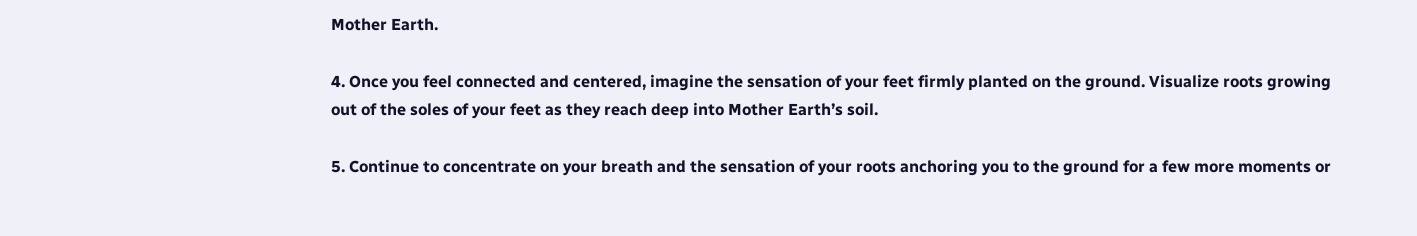Mother Earth.

4. Once you feel connected and centered, imagine the sensation of your feet firmly planted on the ground. Visualize roots growing out of the soles of your feet as they reach deep into Mother Earth’s soil.

5. Continue to concentrate on your breath and the sensation of your roots anchoring you to the ground for a few more moments or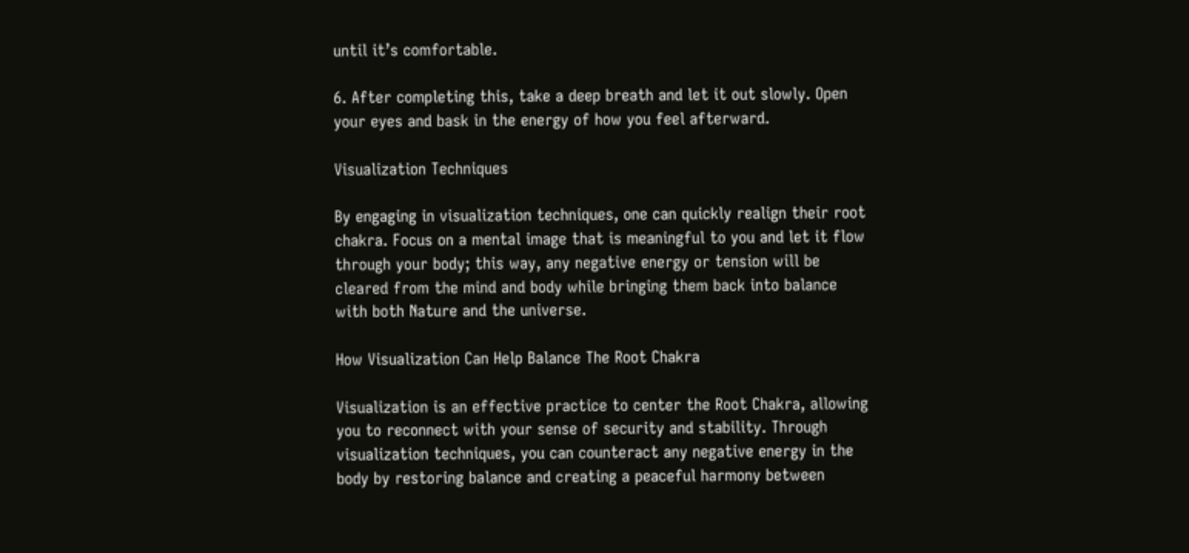until it’s comfortable.

6. After completing this, take a deep breath and let it out slowly. Open your eyes and bask in the energy of how you feel afterward.

Visualization Techniques

By engaging in visualization techniques, one can quickly realign their root chakra. Focus on a mental image that is meaningful to you and let it flow through your body; this way, any negative energy or tension will be cleared from the mind and body while bringing them back into balance with both Nature and the universe.

How Visualization Can Help Balance The Root Chakra

Visualization is an effective practice to center the Root Chakra, allowing you to reconnect with your sense of security and stability. Through visualization techniques, you can counteract any negative energy in the body by restoring balance and creating a peaceful harmony between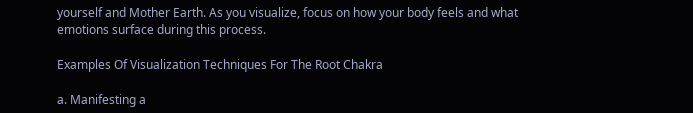yourself and Mother Earth. As you visualize, focus on how your body feels and what emotions surface during this process.

Examples Of Visualization Techniques For The Root Chakra

a. Manifesting a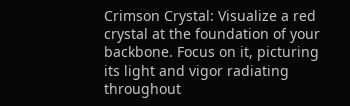Crimson Crystal: Visualize a red crystal at the foundation of your backbone. Focus on it, picturing its light and vigor radiating throughout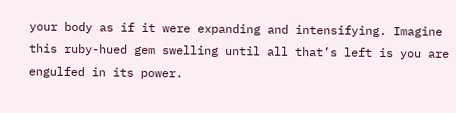your body as if it were expanding and intensifying. Imagine this ruby-hued gem swelling until all that’s left is you are engulfed in its power.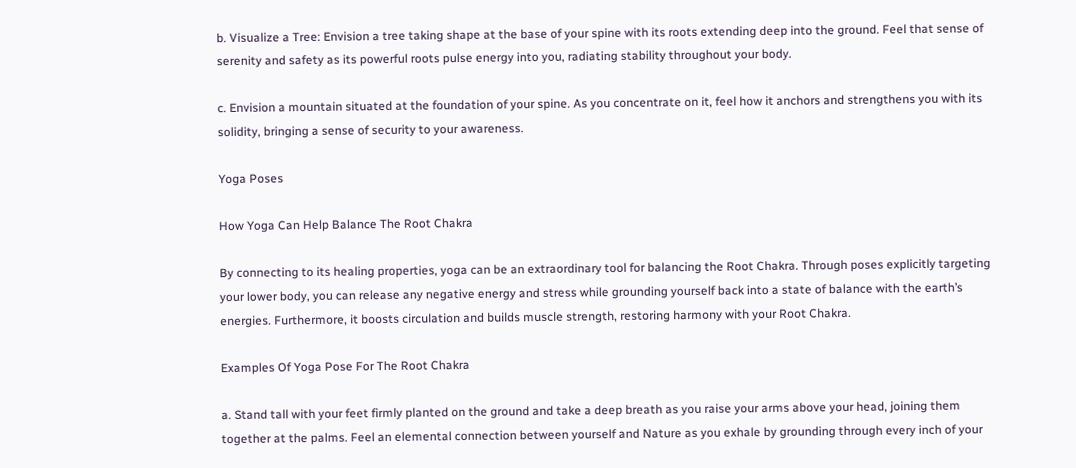b. Visualize a Tree: Envision a tree taking shape at the base of your spine with its roots extending deep into the ground. Feel that sense of serenity and safety as its powerful roots pulse energy into you, radiating stability throughout your body.

c. Envision a mountain situated at the foundation of your spine. As you concentrate on it, feel how it anchors and strengthens you with its solidity, bringing a sense of security to your awareness.

Yoga Poses

How Yoga Can Help Balance The Root Chakra

By connecting to its healing properties, yoga can be an extraordinary tool for balancing the Root Chakra. Through poses explicitly targeting your lower body, you can release any negative energy and stress while grounding yourself back into a state of balance with the earth’s energies. Furthermore, it boosts circulation and builds muscle strength, restoring harmony with your Root Chakra.

Examples Of Yoga Pose For The Root Chakra

a. Stand tall with your feet firmly planted on the ground and take a deep breath as you raise your arms above your head, joining them together at the palms. Feel an elemental connection between yourself and Nature as you exhale by grounding through every inch of your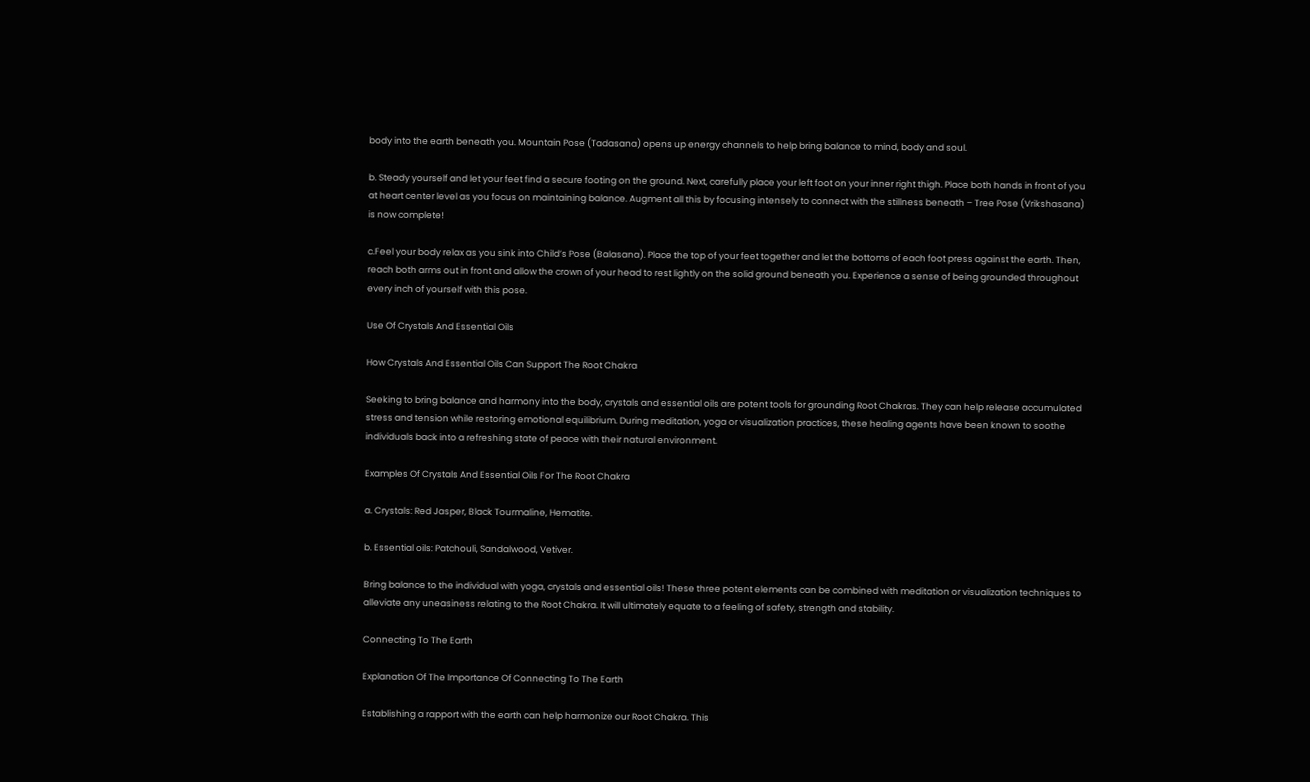body into the earth beneath you. Mountain Pose (Tadasana) opens up energy channels to help bring balance to mind, body and soul.

b. Steady yourself and let your feet find a secure footing on the ground. Next, carefully place your left foot on your inner right thigh. Place both hands in front of you at heart center level as you focus on maintaining balance. Augment all this by focusing intensely to connect with the stillness beneath – Tree Pose (Vrikshasana) is now complete!

c.Feel your body relax as you sink into Child’s Pose (Balasana). Place the top of your feet together and let the bottoms of each foot press against the earth. Then, reach both arms out in front and allow the crown of your head to rest lightly on the solid ground beneath you. Experience a sense of being grounded throughout every inch of yourself with this pose.

Use Of Crystals And Essential Oils

How Crystals And Essential Oils Can Support The Root Chakra

Seeking to bring balance and harmony into the body, crystals and essential oils are potent tools for grounding Root Chakras. They can help release accumulated stress and tension while restoring emotional equilibrium. During meditation, yoga or visualization practices, these healing agents have been known to soothe individuals back into a refreshing state of peace with their natural environment.

Examples Of Crystals And Essential Oils For The Root Chakra

a. Crystals: Red Jasper, Black Tourmaline, Hematite.

b. Essential oils: Patchouli, Sandalwood, Vetiver.

Bring balance to the individual with yoga, crystals and essential oils! These three potent elements can be combined with meditation or visualization techniques to alleviate any uneasiness relating to the Root Chakra. It will ultimately equate to a feeling of safety, strength and stability.

Connecting To The Earth

Explanation Of The Importance Of Connecting To The Earth

Establishing a rapport with the earth can help harmonize our Root Chakra. This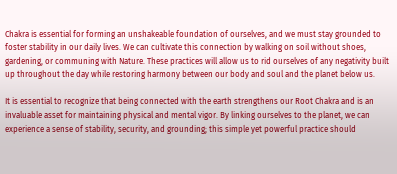Chakra is essential for forming an unshakeable foundation of ourselves, and we must stay grounded to foster stability in our daily lives. We can cultivate this connection by walking on soil without shoes, gardening, or communing with Nature. These practices will allow us to rid ourselves of any negativity built up throughout the day while restoring harmony between our body and soul and the planet below us.

It is essential to recognize that being connected with the earth strengthens our Root Chakra and is an invaluable asset for maintaining physical and mental vigor. By linking ourselves to the planet, we can experience a sense of stability, security, and grounding; this simple yet powerful practice should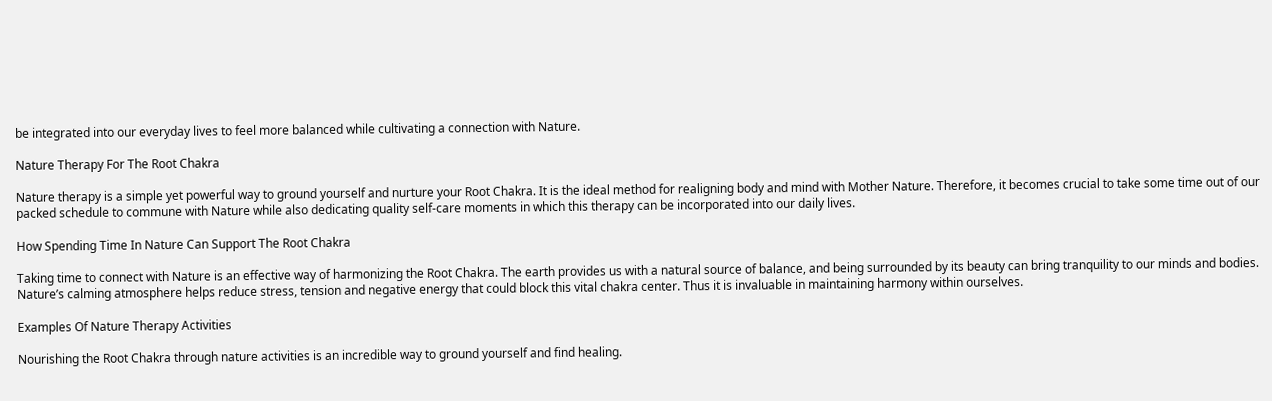be integrated into our everyday lives to feel more balanced while cultivating a connection with Nature.

Nature Therapy For The Root Chakra

Nature therapy is a simple yet powerful way to ground yourself and nurture your Root Chakra. It is the ideal method for realigning body and mind with Mother Nature. Therefore, it becomes crucial to take some time out of our packed schedule to commune with Nature while also dedicating quality self-care moments in which this therapy can be incorporated into our daily lives.

How Spending Time In Nature Can Support The Root Chakra

Taking time to connect with Nature is an effective way of harmonizing the Root Chakra. The earth provides us with a natural source of balance, and being surrounded by its beauty can bring tranquility to our minds and bodies. Nature’s calming atmosphere helps reduce stress, tension and negative energy that could block this vital chakra center. Thus it is invaluable in maintaining harmony within ourselves.

Examples Of Nature Therapy Activities

Nourishing the Root Chakra through nature activities is an incredible way to ground yourself and find healing.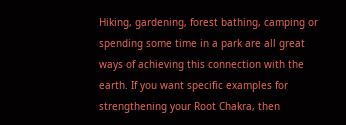Hiking, gardening, forest bathing, camping or spending some time in a park are all great ways of achieving this connection with the earth. If you want specific examples for strengthening your Root Chakra, then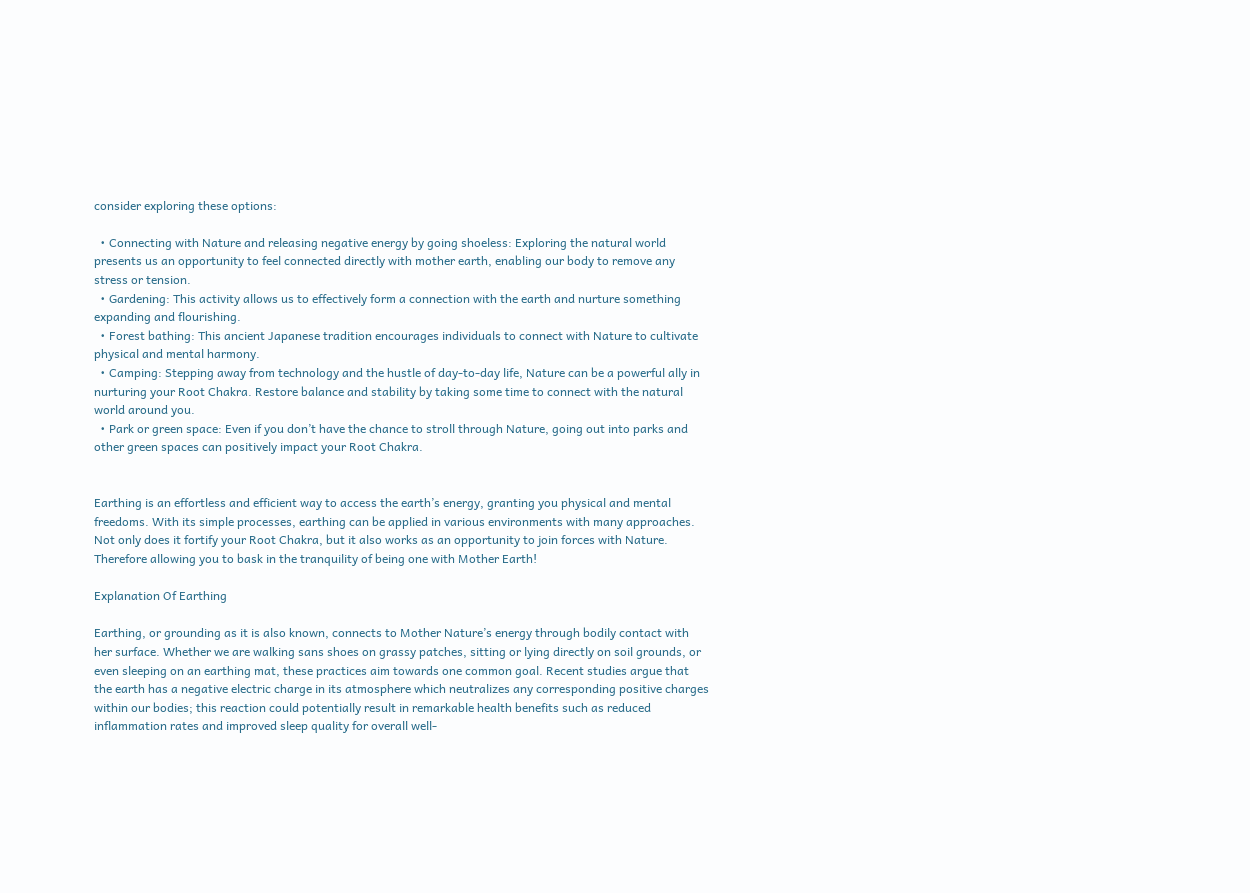consider exploring these options:

  • Connecting with Nature and releasing negative energy by going shoeless: Exploring the natural world presents us an opportunity to feel connected directly with mother earth, enabling our body to remove any stress or tension.
  • Gardening: This activity allows us to effectively form a connection with the earth and nurture something expanding and flourishing.
  • Forest bathing: This ancient Japanese tradition encourages individuals to connect with Nature to cultivate physical and mental harmony.
  • Camping: Stepping away from technology and the hustle of day-to-day life, Nature can be a powerful ally in nurturing your Root Chakra. Restore balance and stability by taking some time to connect with the natural world around you.
  • Park or green space: Even if you don’t have the chance to stroll through Nature, going out into parks and other green spaces can positively impact your Root Chakra.


Earthing is an effortless and efficient way to access the earth’s energy, granting you physical and mental freedoms. With its simple processes, earthing can be applied in various environments with many approaches. Not only does it fortify your Root Chakra, but it also works as an opportunity to join forces with Nature. Therefore allowing you to bask in the tranquility of being one with Mother Earth!

Explanation Of Earthing

Earthing, or grounding as it is also known, connects to Mother Nature’s energy through bodily contact with her surface. Whether we are walking sans shoes on grassy patches, sitting or lying directly on soil grounds, or even sleeping on an earthing mat, these practices aim towards one common goal. Recent studies argue that the earth has a negative electric charge in its atmosphere which neutralizes any corresponding positive charges within our bodies; this reaction could potentially result in remarkable health benefits such as reduced inflammation rates and improved sleep quality for overall well-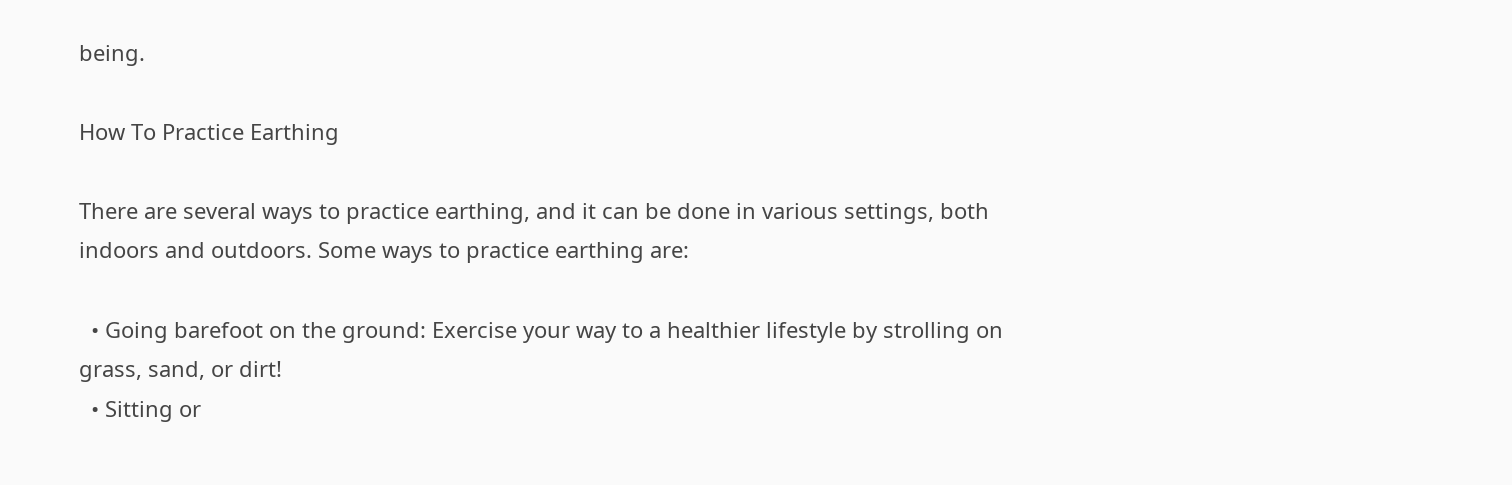being.

How To Practice Earthing

There are several ways to practice earthing, and it can be done in various settings, both indoors and outdoors. Some ways to practice earthing are:

  • Going barefoot on the ground: Exercise your way to a healthier lifestyle by strolling on grass, sand, or dirt!
  • Sitting or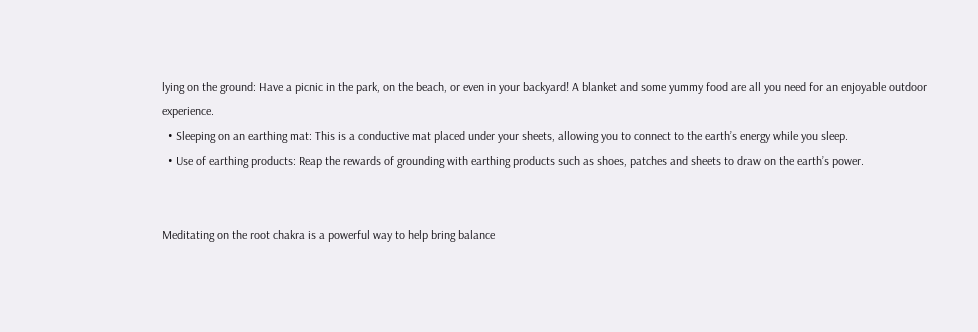lying on the ground: Have a picnic in the park, on the beach, or even in your backyard! A blanket and some yummy food are all you need for an enjoyable outdoor experience.
  • Sleeping on an earthing mat: This is a conductive mat placed under your sheets, allowing you to connect to the earth’s energy while you sleep.
  • Use of earthing products: Reap the rewards of grounding with earthing products such as shoes, patches and sheets to draw on the earth’s power.


Meditating on the root chakra is a powerful way to help bring balance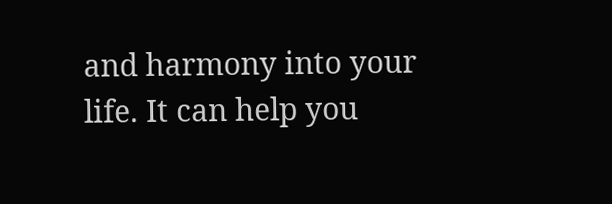and harmony into your life. It can help you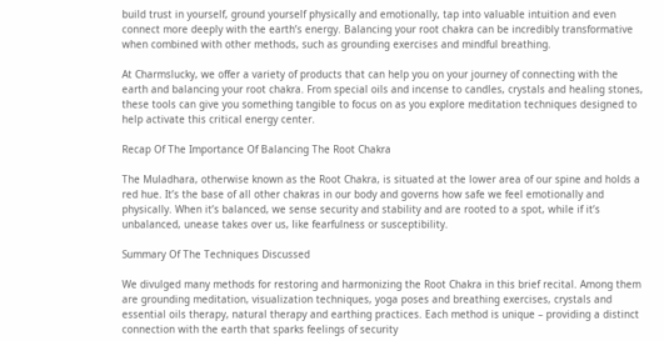build trust in yourself, ground yourself physically and emotionally, tap into valuable intuition and even connect more deeply with the earth’s energy. Balancing your root chakra can be incredibly transformative when combined with other methods, such as grounding exercises and mindful breathing.

At Charmslucky, we offer a variety of products that can help you on your journey of connecting with the earth and balancing your root chakra. From special oils and incense to candles, crystals and healing stones, these tools can give you something tangible to focus on as you explore meditation techniques designed to help activate this critical energy center.

Recap Of The Importance Of Balancing The Root Chakra

The Muladhara, otherwise known as the Root Chakra, is situated at the lower area of our spine and holds a red hue. It’s the base of all other chakras in our body and governs how safe we feel emotionally and physically. When it’s balanced, we sense security and stability and are rooted to a spot, while if it’s unbalanced, unease takes over us, like fearfulness or susceptibility.

Summary Of The Techniques Discussed

We divulged many methods for restoring and harmonizing the Root Chakra in this brief recital. Among them are grounding meditation, visualization techniques, yoga poses and breathing exercises, crystals and essential oils therapy, natural therapy and earthing practices. Each method is unique – providing a distinct connection with the earth that sparks feelings of security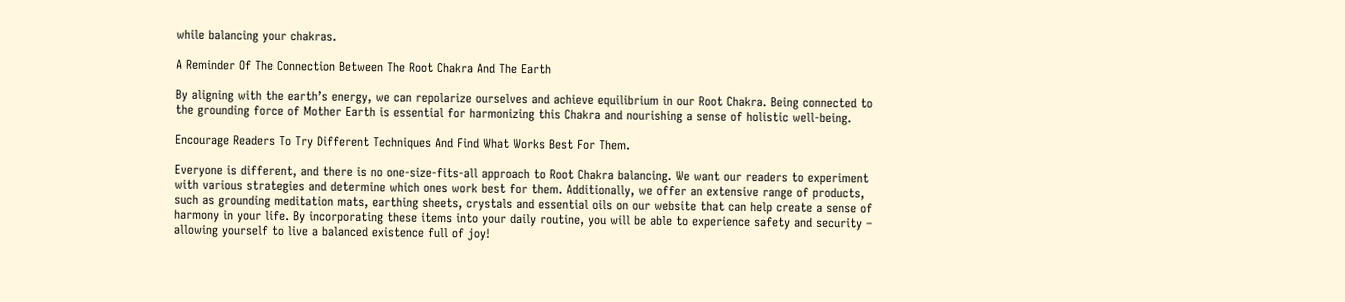while balancing your chakras.

A Reminder Of The Connection Between The Root Chakra And The Earth

By aligning with the earth’s energy, we can repolarize ourselves and achieve equilibrium in our Root Chakra. Being connected to the grounding force of Mother Earth is essential for harmonizing this Chakra and nourishing a sense of holistic well-being.

Encourage Readers To Try Different Techniques And Find What Works Best For Them.

Everyone is different, and there is no one-size-fits-all approach to Root Chakra balancing. We want our readers to experiment with various strategies and determine which ones work best for them. Additionally, we offer an extensive range of products, such as grounding meditation mats, earthing sheets, crystals and essential oils on our website that can help create a sense of harmony in your life. By incorporating these items into your daily routine, you will be able to experience safety and security – allowing yourself to live a balanced existence full of joy!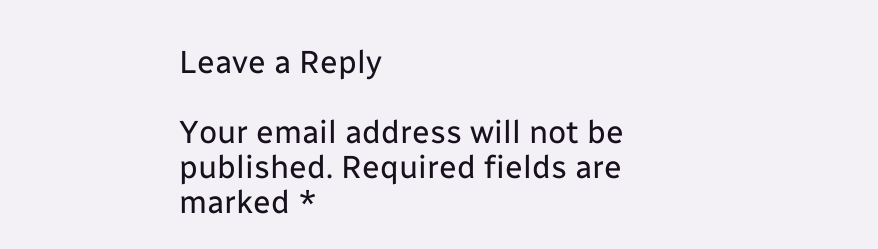Leave a Reply

Your email address will not be published. Required fields are marked *